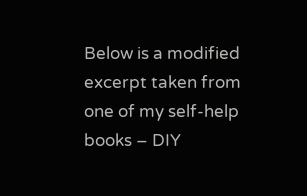Below is a modified excerpt taken from one of my self-help books – DIY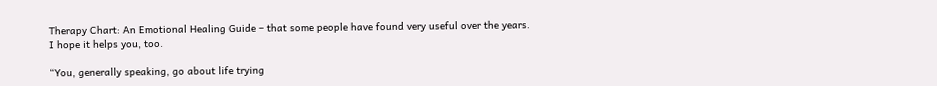Therapy Chart: An Emotional Healing Guide – that some people have found very useful over the years. I hope it helps you, too.

“You, generally speaking, go about life trying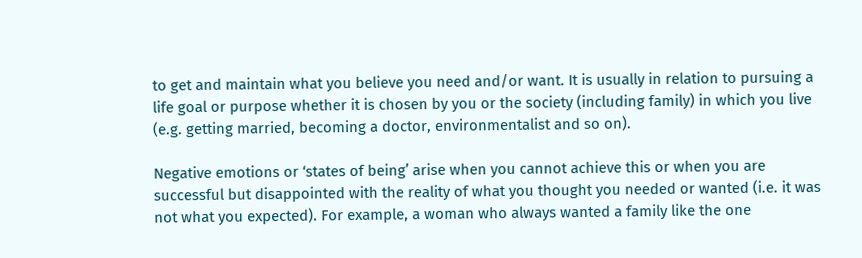to get and maintain what you believe you need and/or want. It is usually in relation to pursuing a life goal or purpose whether it is chosen by you or the society (including family) in which you live (e.g. getting married, becoming a doctor, environmentalist and so on).

Negative emotions or ‘states of being’ arise when you cannot achieve this or when you are successful but disappointed with the reality of what you thought you needed or wanted (i.e. it was not what you expected). For example, a woman who always wanted a family like the one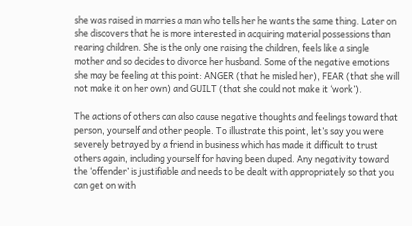she was raised in marries a man who tells her he wants the same thing. Later on she discovers that he is more interested in acquiring material possessions than rearing children. She is the only one raising the children, feels like a single mother and so decides to divorce her husband. Some of the negative emotions she may be feeling at this point: ANGER (that he misled her), FEAR (that she will not make it on her own) and GUILT (that she could not make it ‘work’).

The actions of others can also cause negative thoughts and feelings toward that person, yourself and other people. To illustrate this point, let’s say you were severely betrayed by a friend in business which has made it difficult to trust others again, including yourself for having been duped. Any negativity toward the ‘offender’ is justifiable and needs to be dealt with appropriately so that you can get on with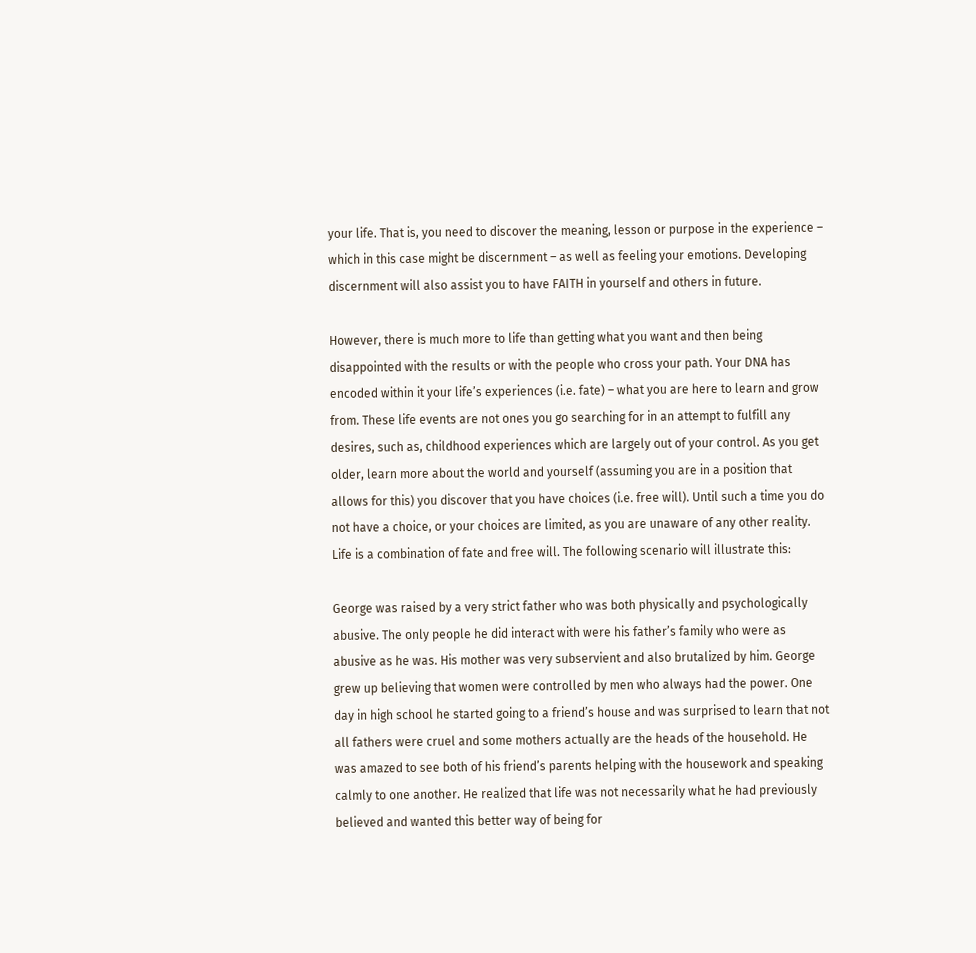your life. That is, you need to discover the meaning, lesson or purpose in the experience – which in this case might be discernment – as well as feeling your emotions. Developing discernment will also assist you to have FAITH in yourself and others in future.

However, there is much more to life than getting what you want and then being disappointed with the results or with the people who cross your path. Your DNA has encoded within it your life’s experiences (i.e. fate) – what you are here to learn and grow from. These life events are not ones you go searching for in an attempt to fulfill any desires, such as, childhood experiences which are largely out of your control. As you get older, learn more about the world and yourself (assuming you are in a position that allows for this) you discover that you have choices (i.e. free will). Until such a time you do not have a choice, or your choices are limited, as you are unaware of any other reality. Life is a combination of fate and free will. The following scenario will illustrate this:

George was raised by a very strict father who was both physically and psychologically abusive. The only people he did interact with were his father’s family who were as abusive as he was. His mother was very subservient and also brutalized by him. George grew up believing that women were controlled by men who always had the power. One day in high school he started going to a friend’s house and was surprised to learn that not all fathers were cruel and some mothers actually are the heads of the household. He was amazed to see both of his friend’s parents helping with the housework and speaking calmly to one another. He realized that life was not necessarily what he had previously believed and wanted this better way of being for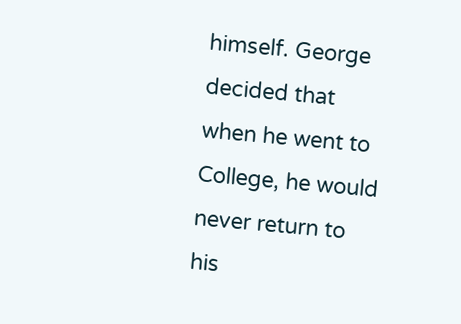himself. George decided that when he went to College, he would never return to his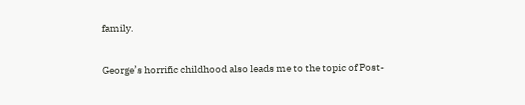family.

George’s horrific childhood also leads me to the topic of Post-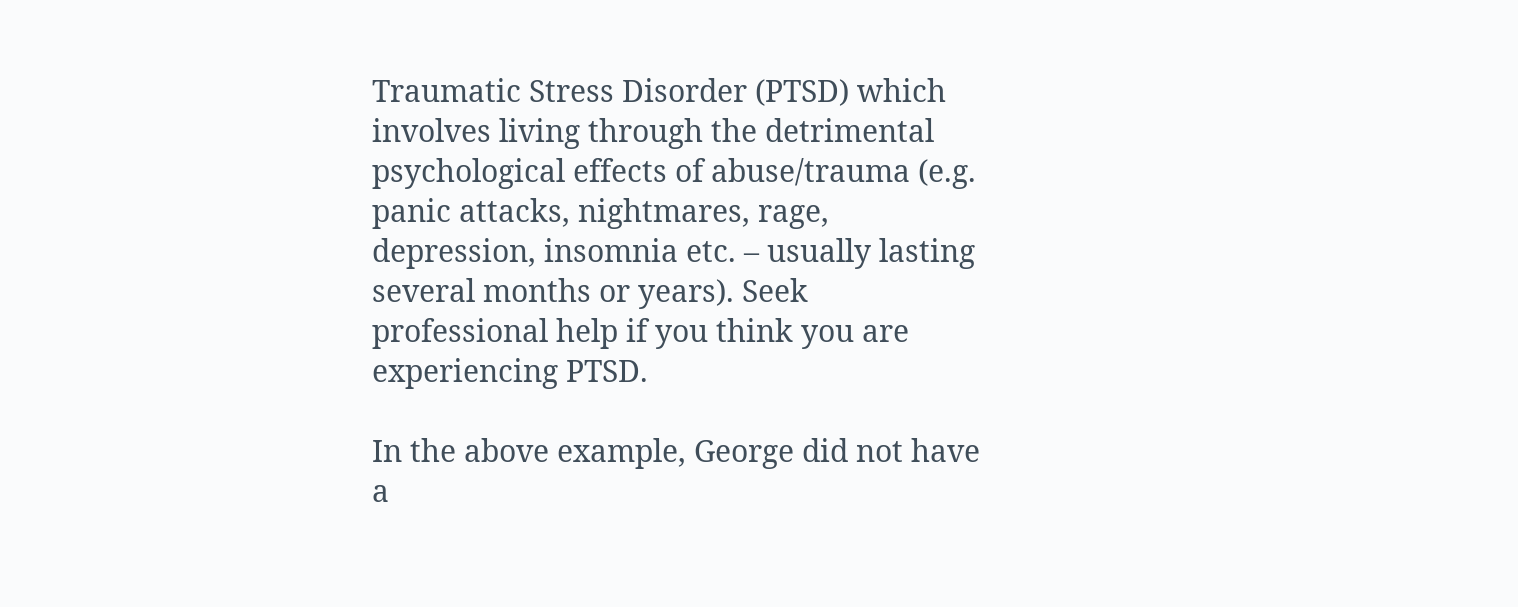Traumatic Stress Disorder (PTSD) which involves living through the detrimental psychological effects of abuse/trauma (e.g. panic attacks, nightmares, rage, depression, insomnia etc. – usually lasting several months or years). Seek professional help if you think you are experiencing PTSD.

In the above example, George did not have a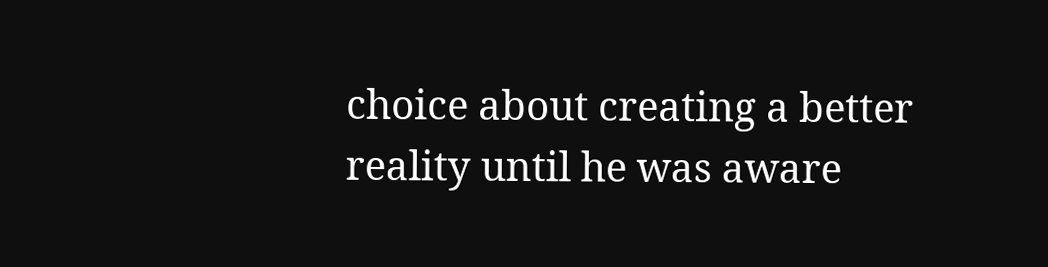choice about creating a better reality until he was aware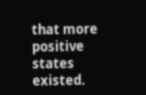that more positive states existed.